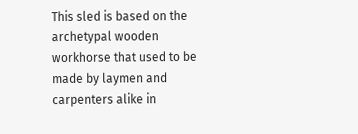This sled is based on the archetypal wooden workhorse that used to be made by laymen and carpenters alike in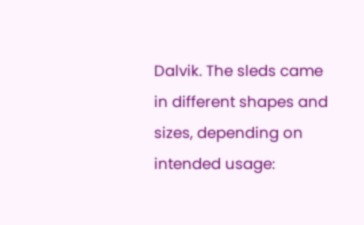Dalvik. The sleds came in different shapes and sizes, depending on intended usage: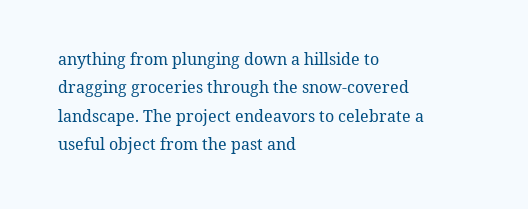anything from plunging down a hillside to dragging groceries through the snow-covered landscape. The project endeavors to celebrate a useful object from the past and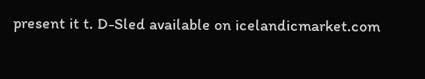present it t. D-Sled available on icelandicmarket.com